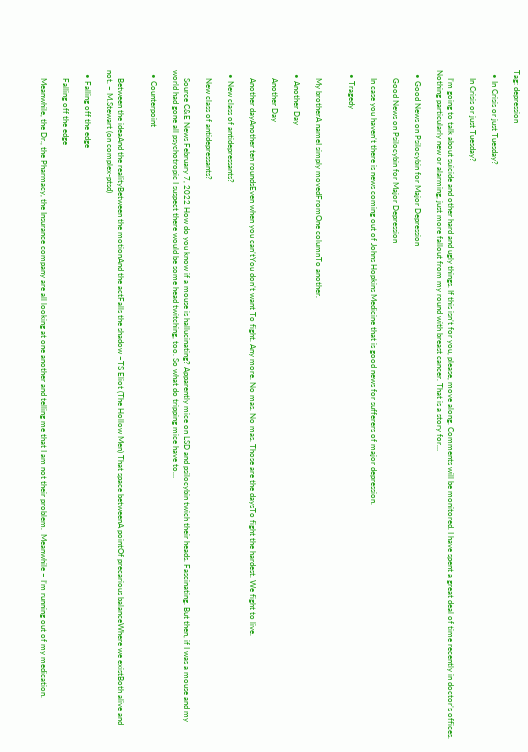Tag: depression

  • In Crisis or just Tuesday?

    In Crisis or just Tuesday?

    I’m going to talk about suicide and other hard and ugly things. If this isn’t for you, please, move along. Comments will be monitored. I have spent a great deal of time recently in doctor’s offices. Nothing particularly new or alarming, just more fallout from my round with breast cancer. That is a story for…

  • Good News on Psilocybin for Major Depression

    Good News on Psilocybin for Major Depression

    In case you haven’t there is news coming out of Johns Hopkins Medicine that is good news for sufferers of major depression.

  • Tragedy


    My brotherA nameI simply movedFromOne columnTo another.

  • Another Day

    Another Day

    Another dayAnother ten roundsEven when you can’tYou don’t want To fight. Any more. No mas. No mas. Those are the daysTo fight the hardest. We fight to live.

  • New class of antidepressants?

    New class of antidepressants?

    Source C&E News February 7, 2022 How do you know if a mouse is hallucinating? Apparently mice on LSD and psilocybin twich their heads. Fascinating. But then, if I was a mouse and my world had gone all psychotropic I suspect there would be some head twitching, too. So what do tripping mice have to…

  • Counterpoint


    Between the ideaAnd the realityBetween the motionAnd the actFalls the shadow ~TS Eliot (The Hollow Men) That space betweenA pointOf precarious balanceWhere we existBoth alive and not. ~ M.Stewart (on complex-ptsd)

  • Falling off the edge

    Falling off the edge

    Meanwhile, the Dr., the Pharmacy, the Insurance company are all looking at one another and telling me that I am not their problem.  Meanwhile – I’m running out of my medication.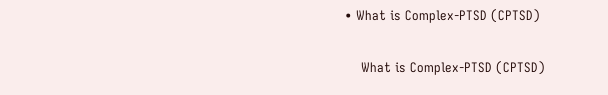• What is Complex-PTSD (CPTSD)

    What is Complex-PTSD (CPTSD)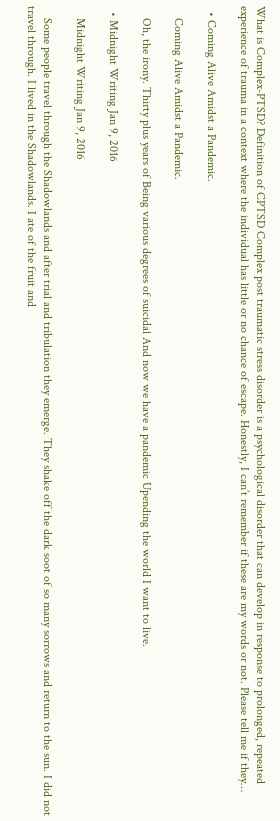What is Complex-PTSD? Definition of CPTSD Complex post traumatic stress disorder is a psychological disorder that can develop in response to prolonged, repeated experience of trauma in a context where the individual has little or no chance of escape. Honestly, I can’t remember if these are my words or not. Please tell me if they…

  • Coming Alive Amidst a Pandemic.

    Coming Alive Amidst a Pandemic.

    Oh, the irony. Thirty plus years of Being various degrees of suicidal And now we have a pandemic Upending the world I want to live.

  • Midnight Writing Jan 9, 2016

    Midnight Writing Jan 9, 2016

    Some people travel through the Shadowlands and after trial and tribulation they emerge. They shake off the dark soot of so many sorrows and return to the sun. I did not travel through. I lived in the Shadowlands. I ate of the fruit and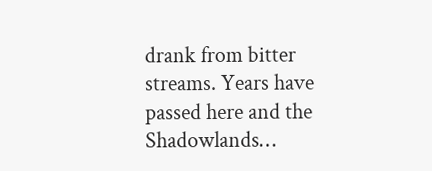drank from bitter streams. Years have passed here and the Shadowlands…